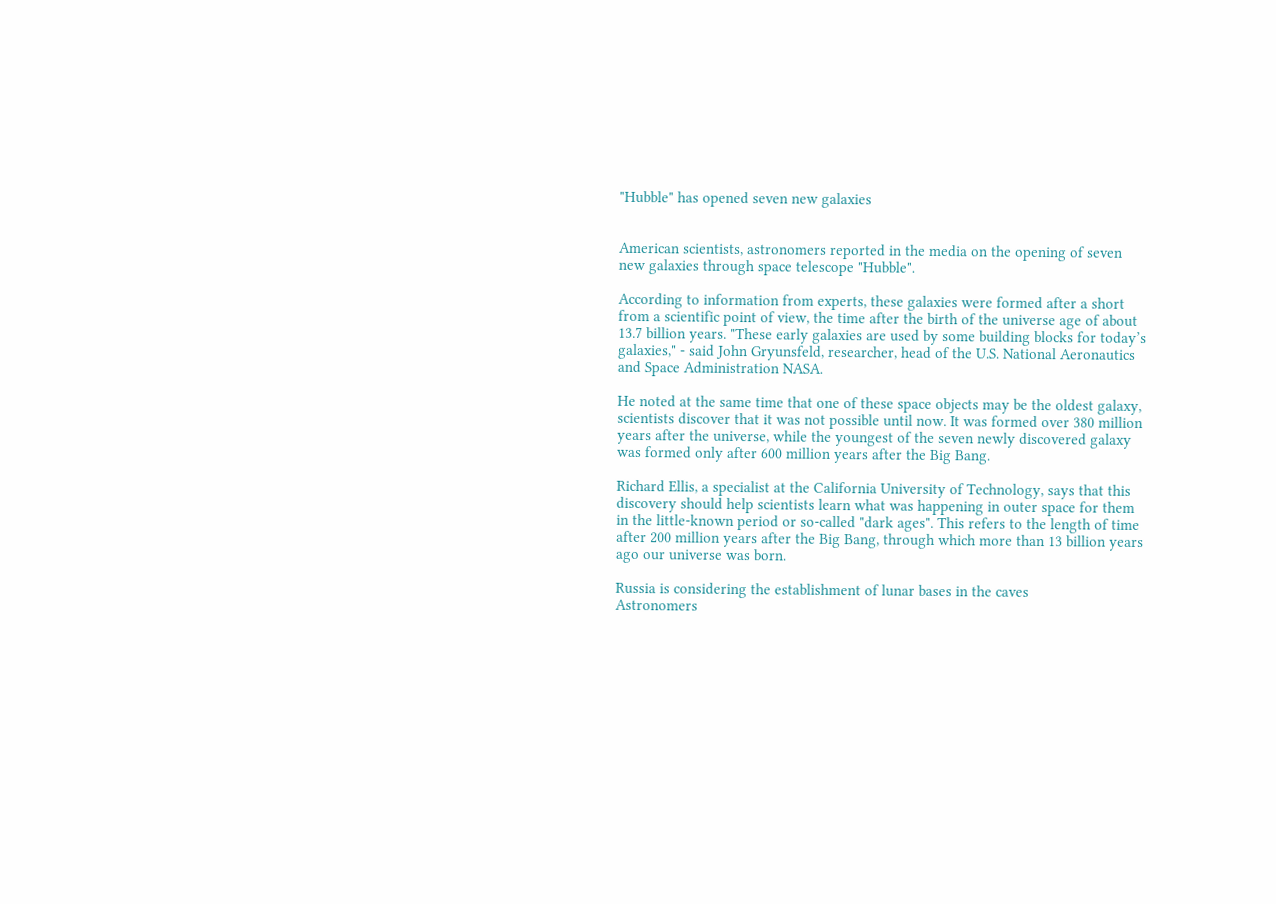"Hubble" has opened seven new galaxies


American scientists, astronomers reported in the media on the opening of seven new galaxies through space telescope "Hubble".

According to information from experts, these galaxies were formed after a short from a scientific point of view, the time after the birth of the universe age of about 13.7 billion years. "These early galaxies are used by some building blocks for today’s galaxies," - said John Gryunsfeld, researcher, head of the U.S. National Aeronautics and Space Administration NASA.

He noted at the same time that one of these space objects may be the oldest galaxy, scientists discover that it was not possible until now. It was formed over 380 million years after the universe, while the youngest of the seven newly discovered galaxy was formed only after 600 million years after the Big Bang.

Richard Ellis, a specialist at the California University of Technology, says that this discovery should help scientists learn what was happening in outer space for them in the little-known period or so-called "dark ages". This refers to the length of time after 200 million years after the Big Bang, through which more than 13 billion years ago our universe was born.

Russia is considering the establishment of lunar bases in the caves
Astronomers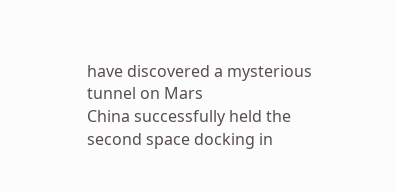have discovered a mysterious tunnel on Mars
China successfully held the second space docking in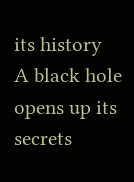its history
A black hole opens up its secrets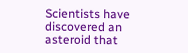Scientists have discovered an asteroid that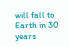will fall to Earth in 30 years